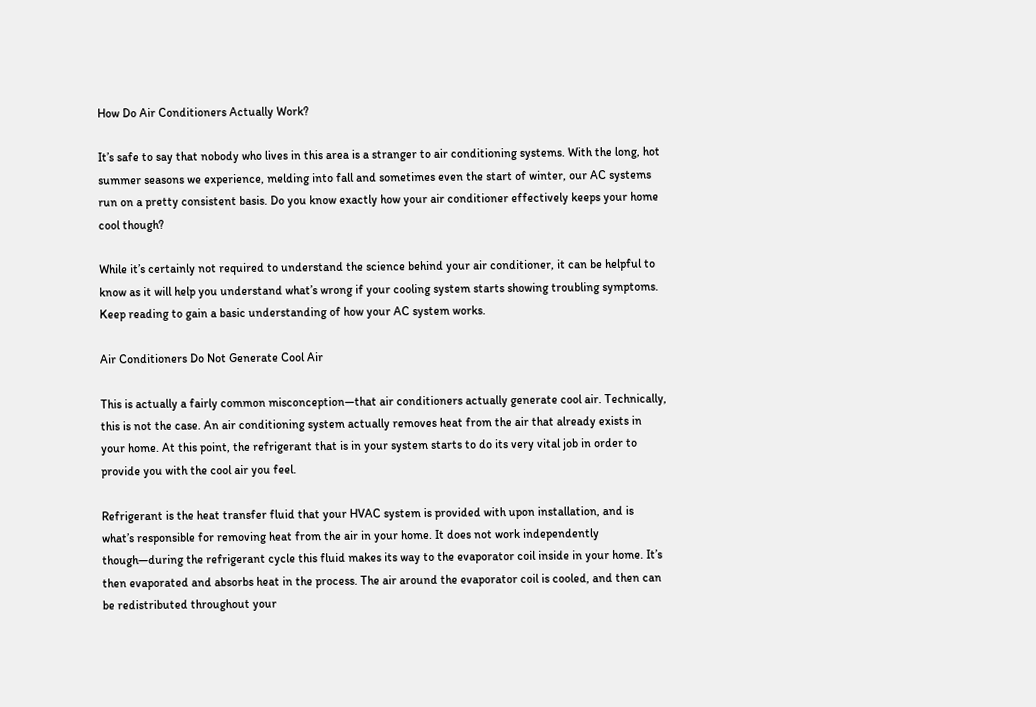How Do Air Conditioners Actually Work?

It’s safe to say that nobody who lives in this area is a stranger to air conditioning systems. With the long, hot summer seasons we experience, melding into fall and sometimes even the start of winter, our AC systems run on a pretty consistent basis. Do you know exactly how your air conditioner effectively keeps your home cool though?

While it’s certainly not required to understand the science behind your air conditioner, it can be helpful to know as it will help you understand what’s wrong if your cooling system starts showing troubling symptoms. Keep reading to gain a basic understanding of how your AC system works.

Air Conditioners Do Not Generate Cool Air

This is actually a fairly common misconception—that air conditioners actually generate cool air. Technically, this is not the case. An air conditioning system actually removes heat from the air that already exists in your home. At this point, the refrigerant that is in your system starts to do its very vital job in order to provide you with the cool air you feel.

Refrigerant is the heat transfer fluid that your HVAC system is provided with upon installation, and is what’s responsible for removing heat from the air in your home. It does not work independently though—during the refrigerant cycle this fluid makes its way to the evaporator coil inside in your home. It’s then evaporated and absorbs heat in the process. The air around the evaporator coil is cooled, and then can be redistributed throughout your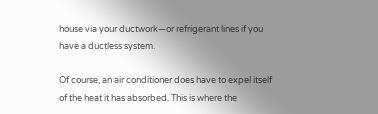house via your ductwork—or refrigerant lines if you have a ductless system.

Of course, an air conditioner does have to expel itself of the heat it has absorbed. This is where the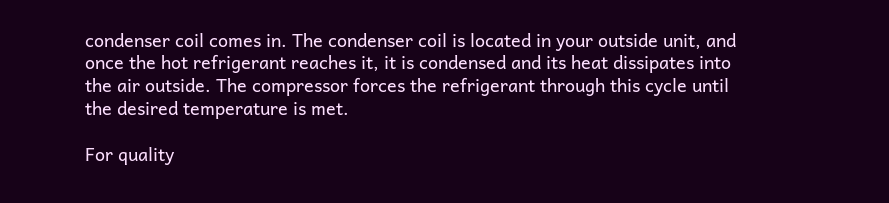condenser coil comes in. The condenser coil is located in your outside unit, and once the hot refrigerant reaches it, it is condensed and its heat dissipates into the air outside. The compressor forces the refrigerant through this cycle until the desired temperature is met.

For quality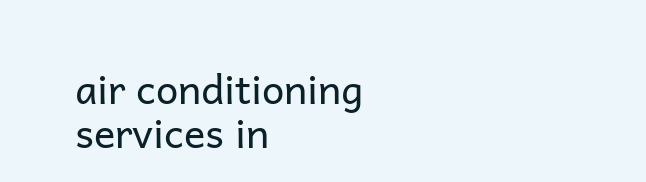air conditioning services in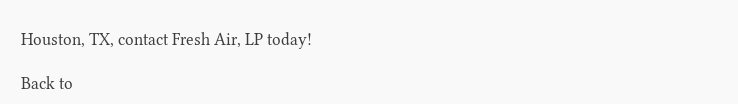Houston, TX, contact Fresh Air, LP today!

Back to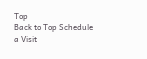Top
Back to Top Schedule
a Visit